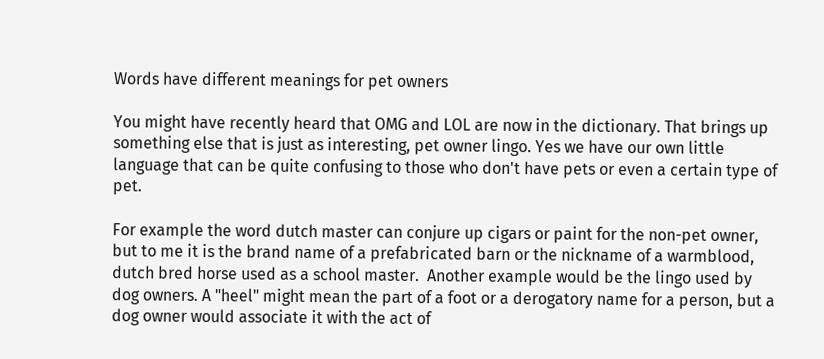Words have different meanings for pet owners

You might have recently heard that OMG and LOL are now in the dictionary. That brings up something else that is just as interesting, pet owner lingo. Yes we have our own little language that can be quite confusing to those who don't have pets or even a certain type of pet.

For example the word dutch master can conjure up cigars or paint for the non-pet owner, but to me it is the brand name of a prefabricated barn or the nickname of a warmblood, dutch bred horse used as a school master.  Another example would be the lingo used by dog owners. A "heel" might mean the part of a foot or a derogatory name for a person, but a dog owner would associate it with the act of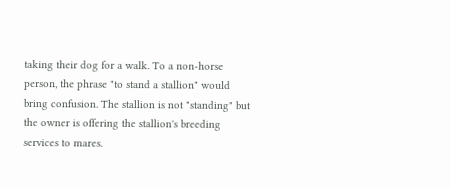taking their dog for a walk. To a non-horse person, the phrase "to stand a stallion" would bring confusion. The stallion is not "standing" but the owner is offering the stallion's breeding services to mares.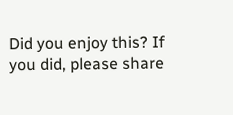Did you enjoy this? If you did, please share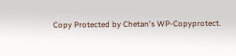Copy Protected by Chetan's WP-Copyprotect.